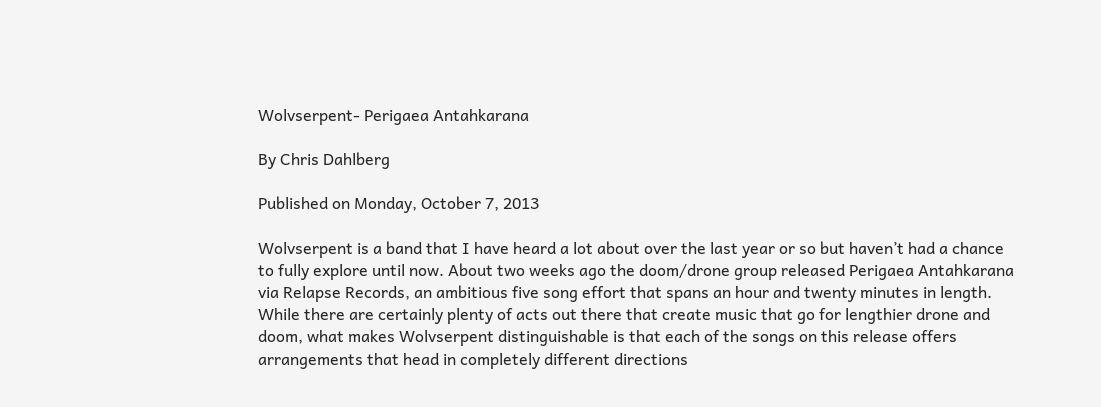Wolvserpent- Perigaea Antahkarana

By Chris Dahlberg

Published on Monday, October 7, 2013

Wolvserpent is a band that I have heard a lot about over the last year or so but haven’t had a chance to fully explore until now. About two weeks ago the doom/drone group released Perigaea Antahkarana via Relapse Records, an ambitious five song effort that spans an hour and twenty minutes in length. While there are certainly plenty of acts out there that create music that go for lengthier drone and doom, what makes Wolvserpent distinguishable is that each of the songs on this release offers arrangements that head in completely different directions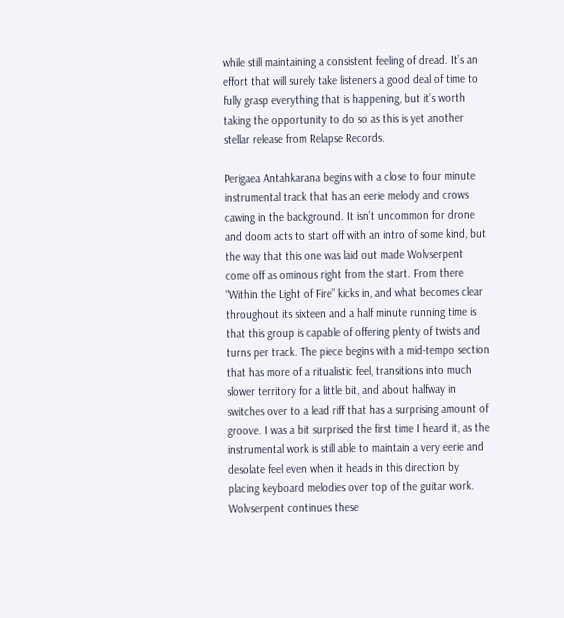while still maintaining a consistent feeling of dread. It’s an effort that will surely take listeners a good deal of time to fully grasp everything that is happening, but it’s worth taking the opportunity to do so as this is yet another stellar release from Relapse Records.

Perigaea Antahkarana begins with a close to four minute instrumental track that has an eerie melody and crows cawing in the background. It isn’t uncommon for drone and doom acts to start off with an intro of some kind, but the way that this one was laid out made Wolvserpent come off as ominous right from the start. From there “Within the Light of Fire” kicks in, and what becomes clear throughout its sixteen and a half minute running time is that this group is capable of offering plenty of twists and turns per track. The piece begins with a mid-tempo section that has more of a ritualistic feel, transitions into much slower territory for a little bit, and about halfway in switches over to a lead riff that has a surprising amount of groove. I was a bit surprised the first time I heard it, as the instrumental work is still able to maintain a very eerie and desolate feel even when it heads in this direction by placing keyboard melodies over top of the guitar work. Wolvserpent continues these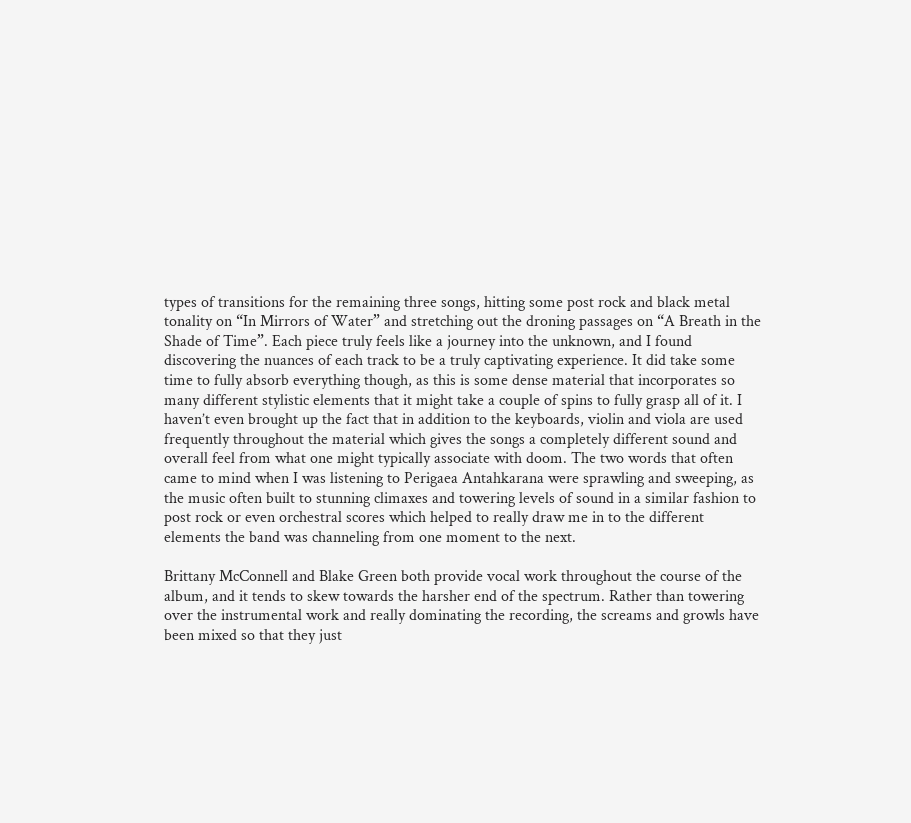types of transitions for the remaining three songs, hitting some post rock and black metal tonality on “In Mirrors of Water” and stretching out the droning passages on “A Breath in the Shade of Time”. Each piece truly feels like a journey into the unknown, and I found discovering the nuances of each track to be a truly captivating experience. It did take some time to fully absorb everything though, as this is some dense material that incorporates so many different stylistic elements that it might take a couple of spins to fully grasp all of it. I haven’t even brought up the fact that in addition to the keyboards, violin and viola are used frequently throughout the material which gives the songs a completely different sound and overall feel from what one might typically associate with doom. The two words that often came to mind when I was listening to Perigaea Antahkarana were sprawling and sweeping, as the music often built to stunning climaxes and towering levels of sound in a similar fashion to post rock or even orchestral scores which helped to really draw me in to the different elements the band was channeling from one moment to the next.

Brittany McConnell and Blake Green both provide vocal work throughout the course of the album, and it tends to skew towards the harsher end of the spectrum. Rather than towering over the instrumental work and really dominating the recording, the screams and growls have been mixed so that they just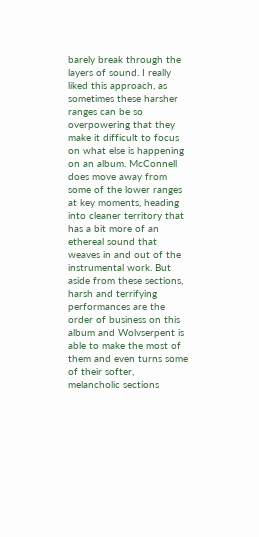barely break through the layers of sound. I really liked this approach, as sometimes these harsher ranges can be so overpowering that they make it difficult to focus on what else is happening on an album. McConnell does move away from some of the lower ranges at key moments, heading into cleaner territory that has a bit more of an ethereal sound that weaves in and out of the instrumental work. But aside from these sections, harsh and terrifying performances are the order of business on this album and Wolvserpent is able to make the most of them and even turns some of their softer, melancholic sections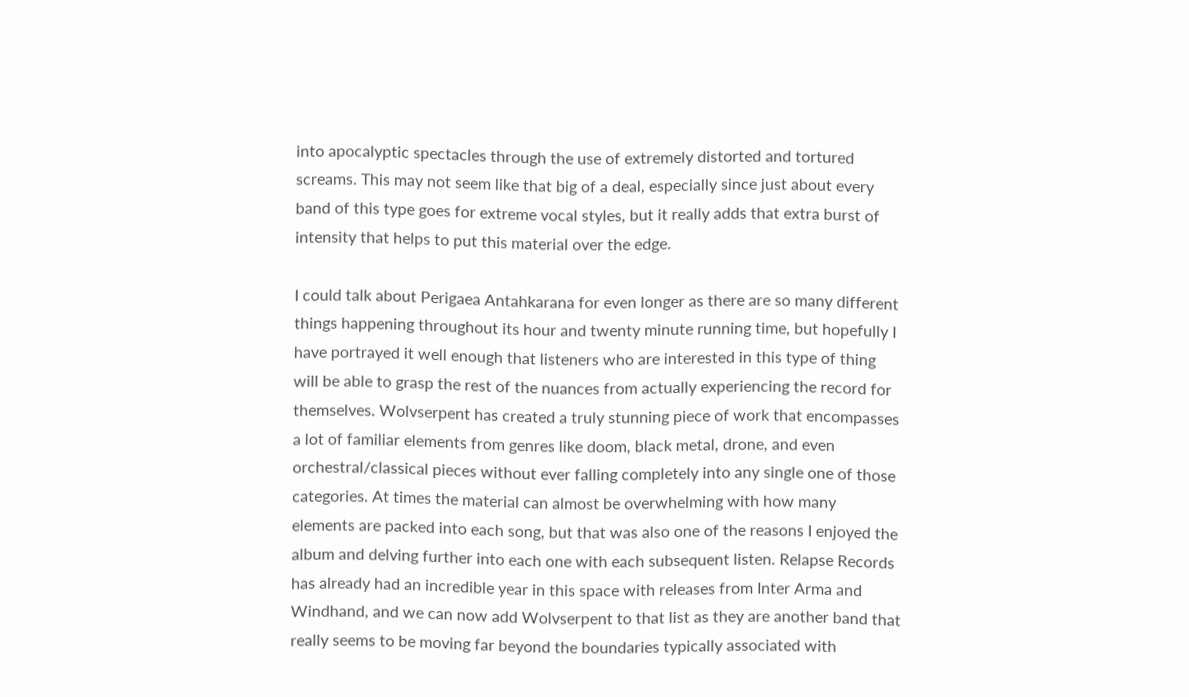into apocalyptic spectacles through the use of extremely distorted and tortured screams. This may not seem like that big of a deal, especially since just about every band of this type goes for extreme vocal styles, but it really adds that extra burst of intensity that helps to put this material over the edge.

I could talk about Perigaea Antahkarana for even longer as there are so many different things happening throughout its hour and twenty minute running time, but hopefully I have portrayed it well enough that listeners who are interested in this type of thing will be able to grasp the rest of the nuances from actually experiencing the record for themselves. Wolvserpent has created a truly stunning piece of work that encompasses a lot of familiar elements from genres like doom, black metal, drone, and even orchestral/classical pieces without ever falling completely into any single one of those categories. At times the material can almost be overwhelming with how many elements are packed into each song, but that was also one of the reasons I enjoyed the album and delving further into each one with each subsequent listen. Relapse Records has already had an incredible year in this space with releases from Inter Arma and Windhand, and we can now add Wolvserpent to that list as they are another band that really seems to be moving far beyond the boundaries typically associated with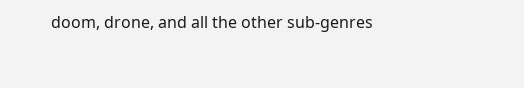doom, drone, and all the other sub-genres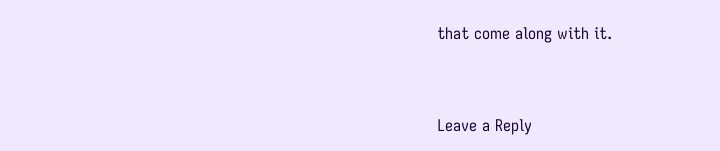that come along with it.


Leave a Reply